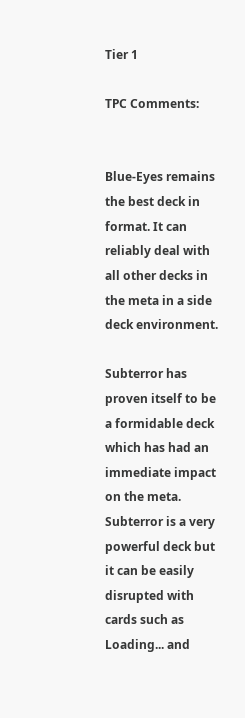Tier 1

TPC Comments:


Blue-Eyes remains the best deck in format. It can reliably deal with all other decks in the meta in a side deck environment.

Subterror has proven itself to be a formidable deck which has had an immediate impact on the meta. Subterror is a very powerful deck but it can be easily disrupted with cards such as Loading... and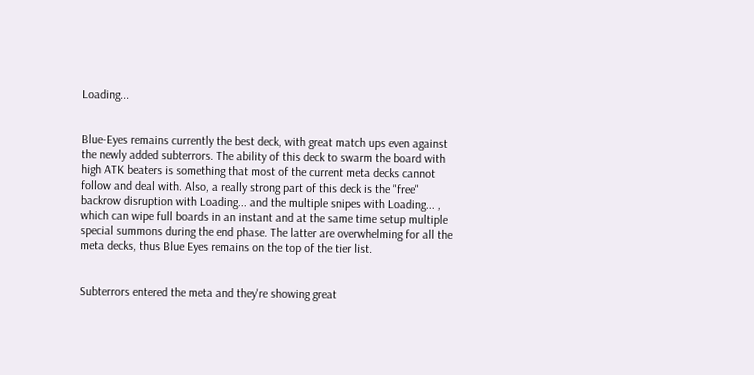Loading...


Blue-Eyes remains currently the best deck, with great match ups even against the newly added subterrors. The ability of this deck to swarm the board with high ATK beaters is something that most of the current meta decks cannot follow and deal with. Also, a really strong part of this deck is the "free" backrow disruption with Loading... and the multiple snipes with Loading... , which can wipe full boards in an instant and at the same time setup multiple special summons during the end phase. The latter are overwhelming for all the meta decks, thus Blue Eyes remains on the top of the tier list.


Subterrors entered the meta and they're showing great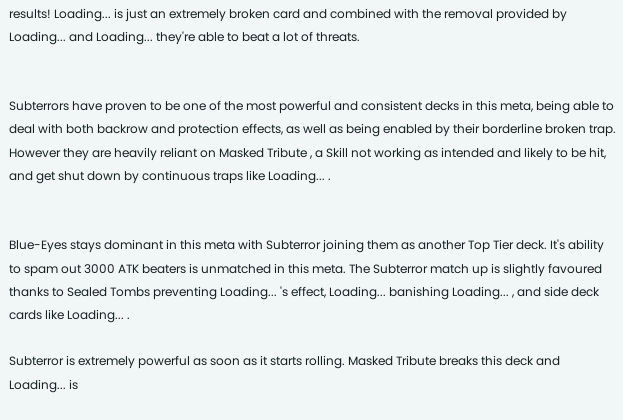results! Loading... is just an extremely broken card and combined with the removal provided by Loading... and Loading... they're able to beat a lot of threats.


Subterrors have proven to be one of the most powerful and consistent decks in this meta, being able to deal with both backrow and protection effects, as well as being enabled by their borderline broken trap. However they are heavily reliant on Masked Tribute , a Skill not working as intended and likely to be hit, and get shut down by continuous traps like Loading... .


Blue-Eyes stays dominant in this meta with Subterror joining them as another Top Tier deck. It's ability to spam out 3000 ATK beaters is unmatched in this meta. The Subterror match up is slightly favoured thanks to Sealed Tombs preventing Loading... 's effect, Loading... banishing Loading... , and side deck cards like Loading... .

Subterror is extremely powerful as soon as it starts rolling. Masked Tribute breaks this deck and Loading... is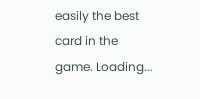easily the best card in the game. Loading...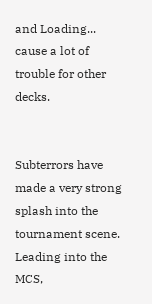and Loading... cause a lot of trouble for other decks.


Subterrors have made a very strong splash into the tournament scene. Leading into the MCS,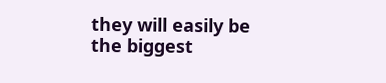they will easily be the biggest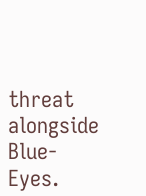threat alongside Blue-Eyes.